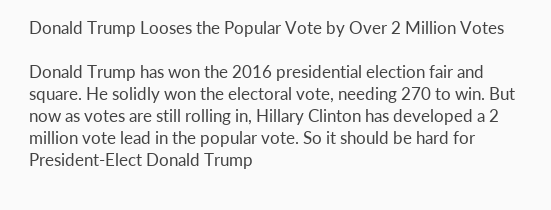Donald Trump Looses the Popular Vote by Over 2 Million Votes

Donald Trump has won the 2016 presidential election fair and square. He solidly won the electoral vote, needing 270 to win. But now as votes are still rolling in, Hillary Clinton has developed a 2 million vote lead in the popular vote. So it should be hard for President-Elect Donald Trump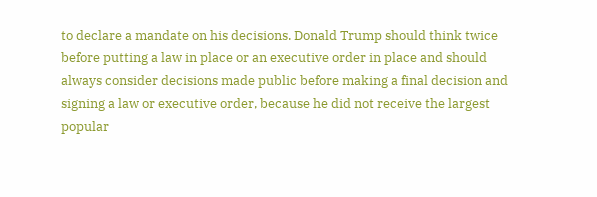to declare a mandate on his decisions. Donald Trump should think twice before putting a law in place or an executive order in place and should always consider decisions made public before making a final decision and signing a law or executive order, because he did not receive the largest popular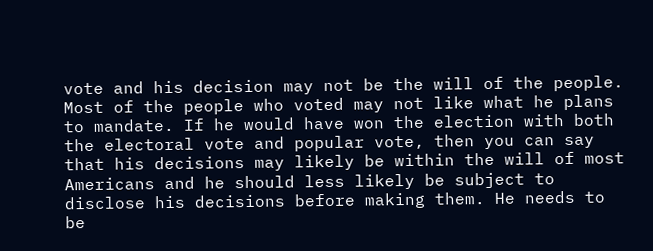vote and his decision may not be the will of the people. Most of the people who voted may not like what he plans to mandate. If he would have won the election with both the electoral vote and popular vote, then you can say that his decisions may likely be within the will of most Americans and he should less likely be subject to disclose his decisions before making them. He needs to be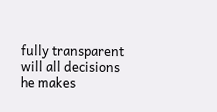fully transparent will all decisions he makes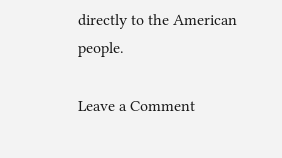directly to the American people.

Leave a Comment